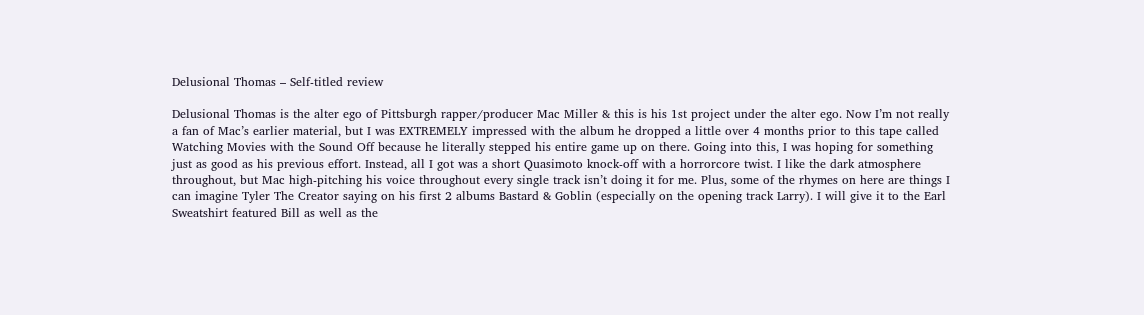Delusional Thomas – Self-titled review

Delusional Thomas is the alter ego of Pittsburgh rapper/producer Mac Miller & this is his 1st project under the alter ego. Now I’m not really a fan of Mac’s earlier material, but I was EXTREMELY impressed with the album he dropped a little over 4 months prior to this tape called Watching Movies with the Sound Off because he literally stepped his entire game up on there. Going into this, I was hoping for something just as good as his previous effort. Instead, all I got was a short Quasimoto knock-off with a horrorcore twist. I like the dark atmosphere throughout, but Mac high-pitching his voice throughout every single track isn’t doing it for me. Plus, some of the rhymes on here are things I can imagine Tyler The Creator saying on his first 2 albums Bastard & Goblin (especially on the opening track Larry). I will give it to the Earl Sweatshirt featured Bill as well as the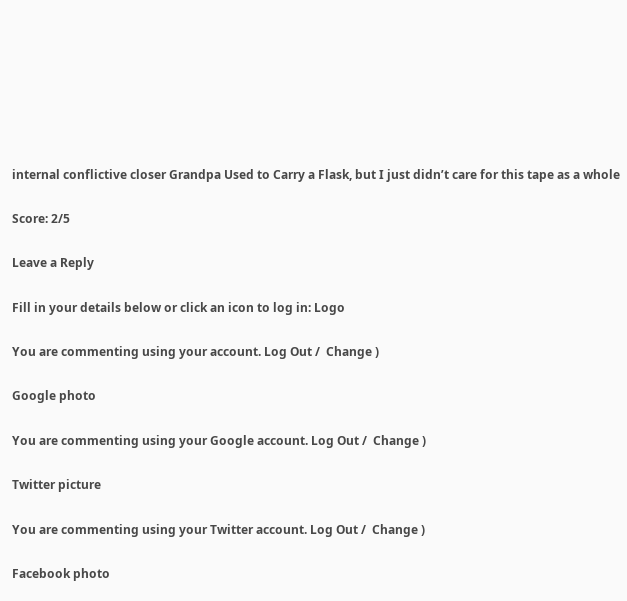internal conflictive closer Grandpa Used to Carry a Flask, but I just didn’t care for this tape as a whole

Score: 2/5

Leave a Reply

Fill in your details below or click an icon to log in: Logo

You are commenting using your account. Log Out /  Change )

Google photo

You are commenting using your Google account. Log Out /  Change )

Twitter picture

You are commenting using your Twitter account. Log Out /  Change )

Facebook photo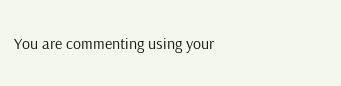You are commenting using your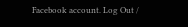Facebook account. Log Out /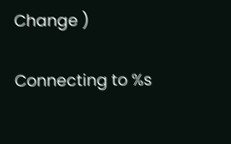Change )

Connecting to %s